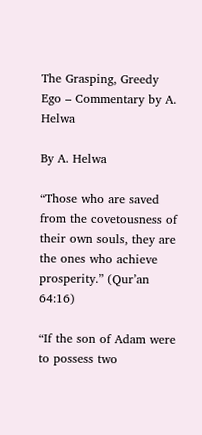The Grasping, Greedy Ego – Commentary by A. Helwa

By A. Helwa

“Those who are saved from the covetousness of their own souls, they are the ones who achieve prosperity.” (Qur’an 64:16)

“If the son of Adam were to possess two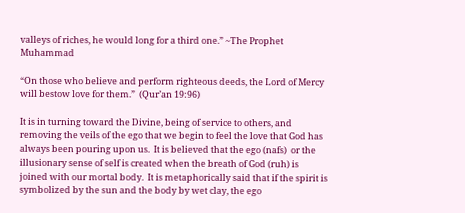valleys of riches, he would long for a third one.” ~The Prophet Muhammad

“On those who believe and perform righteous deeds, the Lord of Mercy will bestow love for them.”  (Qur’an 19:96)

It is in turning toward the Divine, being of service to others, and removing the veils of the ego that we begin to feel the love that God has always been pouring upon us.  It is believed that the ego (nafs)  or the illusionary sense of self is created when the breath of God (ruh) is joined with our mortal body.  It is metaphorically said that if the spirit is symbolized by the sun and the body by wet clay, the ego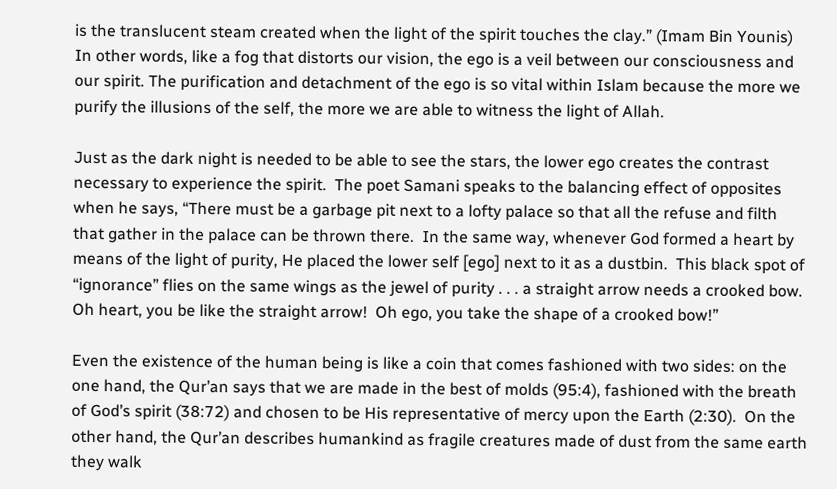is the translucent steam created when the light of the spirit touches the clay.” (Imam Bin Younis) In other words, like a fog that distorts our vision, the ego is a veil between our consciousness and our spirit. The purification and detachment of the ego is so vital within Islam because the more we purify the illusions of the self, the more we are able to witness the light of Allah.

Just as the dark night is needed to be able to see the stars, the lower ego creates the contrast necessary to experience the spirit.  The poet Samani speaks to the balancing effect of opposites when he says, “There must be a garbage pit next to a lofty palace so that all the refuse and filth that gather in the palace can be thrown there.  In the same way, whenever God formed a heart by means of the light of purity, He placed the lower self [ego] next to it as a dustbin.  This black spot of “ignorance” flies on the same wings as the jewel of purity . . . a straight arrow needs a crooked bow.  Oh heart, you be like the straight arrow!  Oh ego, you take the shape of a crooked bow!”

Even the existence of the human being is like a coin that comes fashioned with two sides: on the one hand, the Qur’an says that we are made in the best of molds (95:4), fashioned with the breath of God’s spirit (38:72) and chosen to be His representative of mercy upon the Earth (2:30).  On the other hand, the Qur’an describes humankind as fragile creatures made of dust from the same earth they walk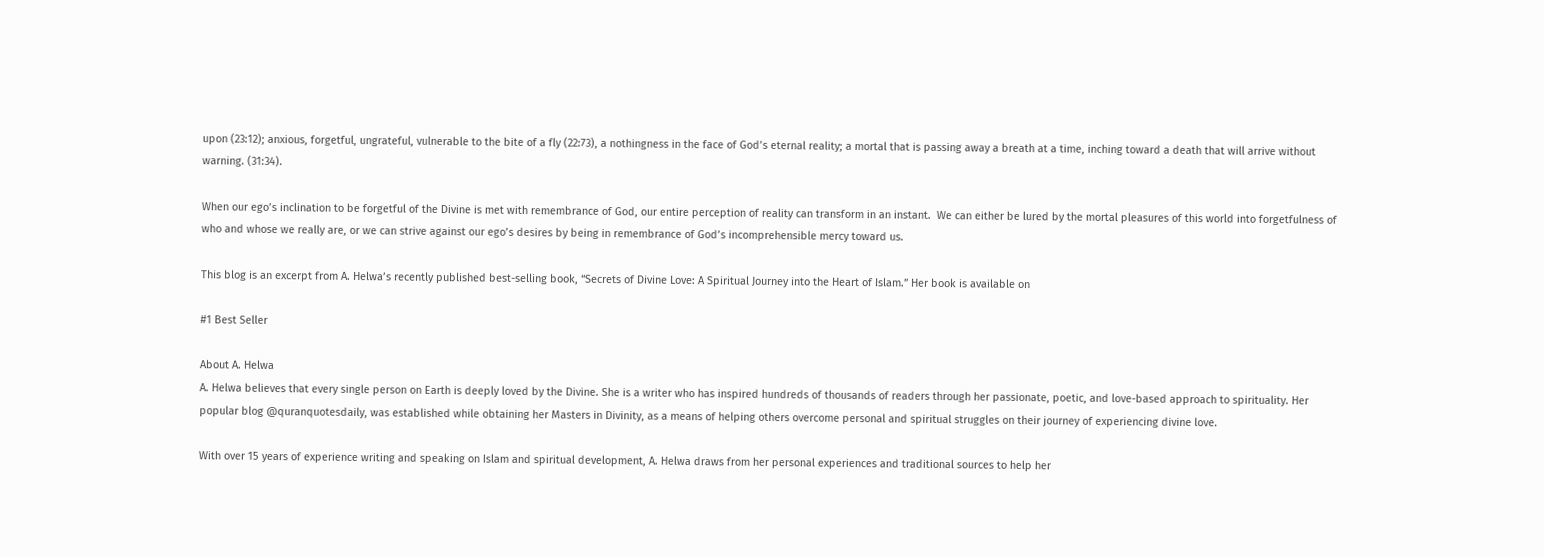upon (23:12); anxious, forgetful, ungrateful, vulnerable to the bite of a fly (22:73), a nothingness in the face of God’s eternal reality; a mortal that is passing away a breath at a time, inching toward a death that will arrive without warning. (31:34).

When our ego’s inclination to be forgetful of the Divine is met with remembrance of God, our entire perception of reality can transform in an instant.  We can either be lured by the mortal pleasures of this world into forgetfulness of who and whose we really are, or we can strive against our ego’s desires by being in remembrance of God’s incomprehensible mercy toward us.

This blog is an excerpt from A. Helwa’s recently published best-selling book, “Secrets of Divine Love: A Spiritual Journey into the Heart of Islam.” Her book is available on

#1 Best Seller

About A. Helwa
A. Helwa believes that every single person on Earth is deeply loved by the Divine. She is a writer who has inspired hundreds of thousands of readers through her passionate, poetic, and love-based approach to spirituality. Her popular blog @quranquotesdaily, was established while obtaining her Masters in Divinity, as a means of helping others overcome personal and spiritual struggles on their journey of experiencing divine love.

With over 15 years of experience writing and speaking on Islam and spiritual development, A. Helwa draws from her personal experiences and traditional sources to help her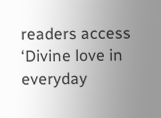readers access ‘Divine love in everyday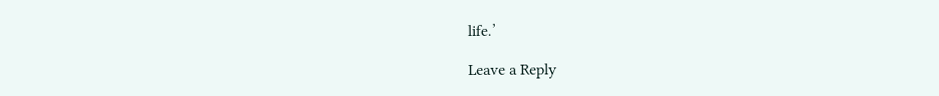life.’

Leave a Reply